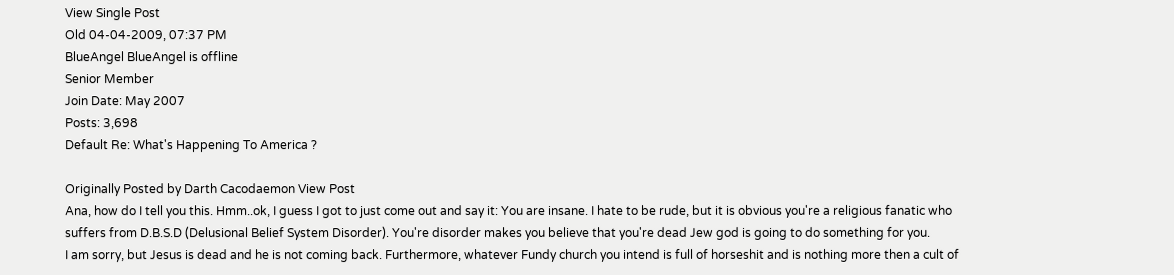View Single Post
Old 04-04-2009, 07:37 PM
BlueAngel BlueAngel is offline
Senior Member
Join Date: May 2007
Posts: 3,698
Default Re: What's Happening To America ?

Originally Posted by Darth Cacodaemon View Post
Ana, how do I tell you this. Hmm..ok, I guess I got to just come out and say it: You are insane. I hate to be rude, but it is obvious you're a religious fanatic who suffers from D.B.S.D (Delusional Belief System Disorder). You're disorder makes you believe that you're dead Jew god is going to do something for you.
I am sorry, but Jesus is dead and he is not coming back. Furthermore, whatever Fundy church you intend is full of horseshit and is nothing more then a cult of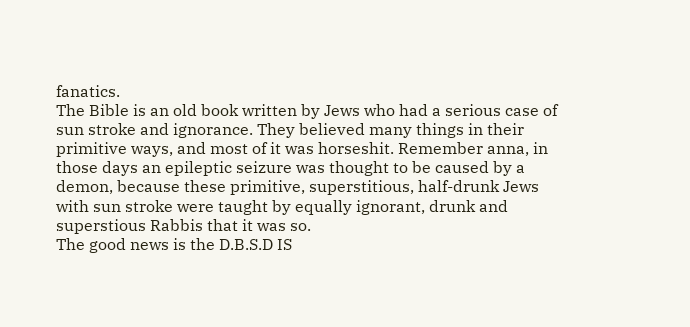fanatics.
The Bible is an old book written by Jews who had a serious case of sun stroke and ignorance. They believed many things in their primitive ways, and most of it was horseshit. Remember anna, in those days an epileptic seizure was thought to be caused by a demon, because these primitive, superstitious, half-drunk Jews with sun stroke were taught by equally ignorant, drunk and superstious Rabbis that it was so.
The good news is the D.B.S.D IS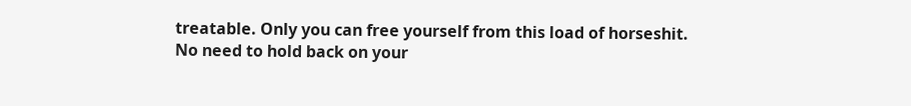treatable. Only you can free yourself from this load of horseshit.
No need to hold back on your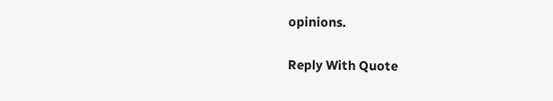opinions.

Reply With Quote